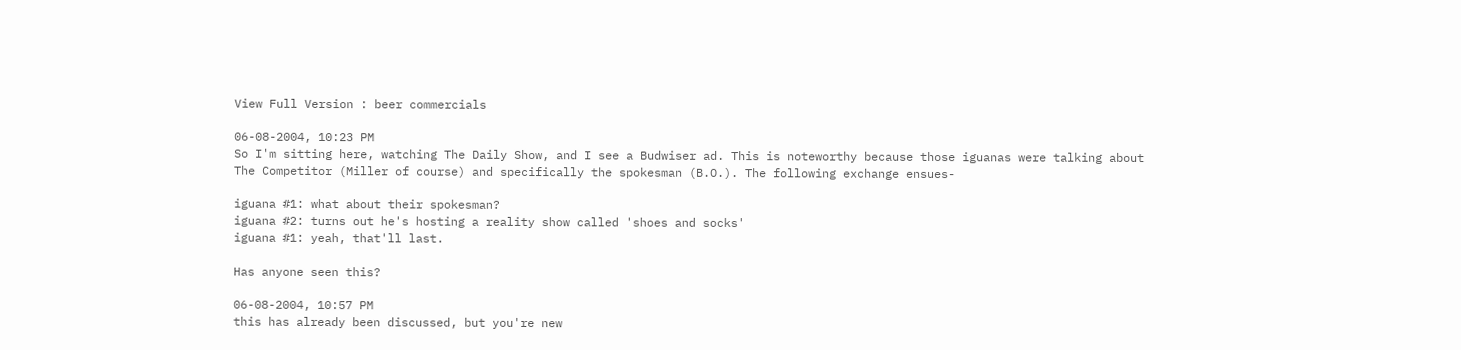View Full Version : beer commercials

06-08-2004, 10:23 PM
So I'm sitting here, watching The Daily Show, and I see a Budwiser ad. This is noteworthy because those iguanas were talking about The Competitor (Miller of course) and specifically the spokesman (B.O.). The following exchange ensues-

iguana #1: what about their spokesman?
iguana #2: turns out he's hosting a reality show called 'shoes and socks'
iguana #1: yeah, that'll last.

Has anyone seen this?

06-08-2004, 10:57 PM
this has already been discussed, but you're new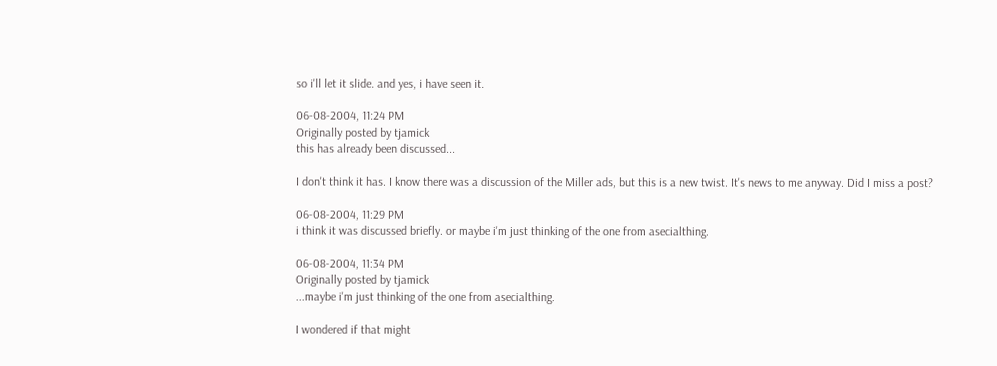so i'll let it slide. and yes, i have seen it.

06-08-2004, 11:24 PM
Originally posted by tjamick
this has already been discussed...

I don't think it has. I know there was a discussion of the Miller ads, but this is a new twist. It's news to me anyway. Did I miss a post?

06-08-2004, 11:29 PM
i think it was discussed briefly. or maybe i'm just thinking of the one from asecialthing.

06-08-2004, 11:34 PM
Originally posted by tjamick
...maybe i'm just thinking of the one from asecialthing.

I wondered if that might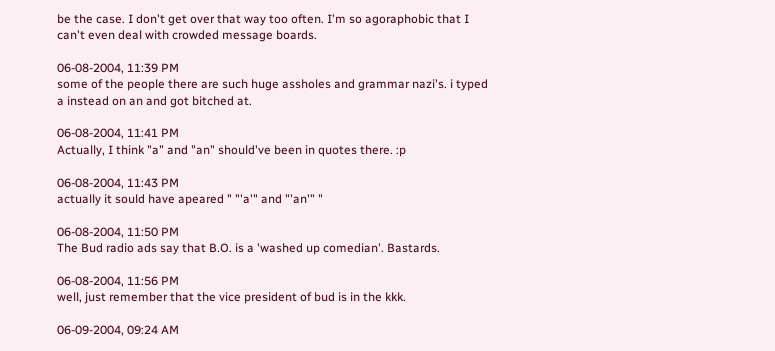be the case. I don't get over that way too often. I'm so agoraphobic that I can't even deal with crowded message boards.

06-08-2004, 11:39 PM
some of the people there are such huge assholes and grammar nazi's. i typed a instead on an and got bitched at.

06-08-2004, 11:41 PM
Actually, I think "a" and "an" should've been in quotes there. :p

06-08-2004, 11:43 PM
actually it sould have apeared " "'a'" and "'an'" "

06-08-2004, 11:50 PM
The Bud radio ads say that B.O. is a 'washed up comedian'. Bastards.

06-08-2004, 11:56 PM
well, just remember that the vice president of bud is in the kkk.

06-09-2004, 09:24 AM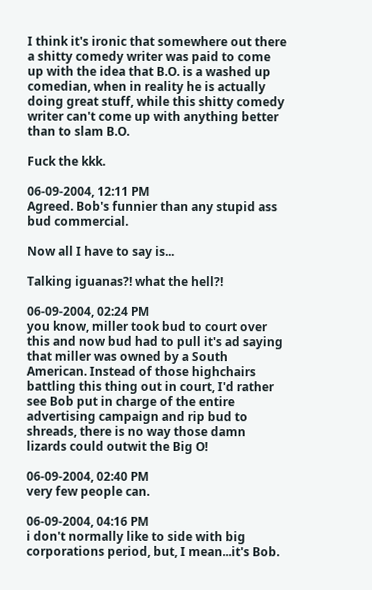I think it's ironic that somewhere out there a shitty comedy writer was paid to come up with the idea that B.O. is a washed up comedian, when in reality he is actually doing great stuff, while this shitty comedy writer can't come up with anything better than to slam B.O.

Fuck the kkk.

06-09-2004, 12:11 PM
Agreed. Bob's funnier than any stupid ass bud commercial.

Now all I have to say is...

Talking iguanas?! what the hell?!

06-09-2004, 02:24 PM
you know, miller took bud to court over this and now bud had to pull it's ad saying that miller was owned by a South American. Instead of those highchairs battling this thing out in court, I'd rather see Bob put in charge of the entire advertising campaign and rip bud to shreads, there is no way those damn lizards could outwit the Big O!

06-09-2004, 02:40 PM
very few people can.

06-09-2004, 04:16 PM
i don't normally like to side with big corporations period, but, I mean...it's Bob.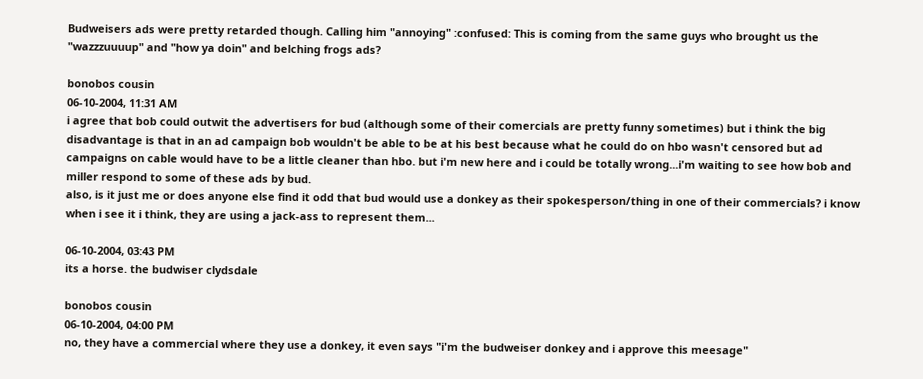Budweisers ads were pretty retarded though. Calling him "annoying" :confused: This is coming from the same guys who brought us the "wazzzuuuup" and "how ya doin" and belching frogs ads?

bonobos cousin
06-10-2004, 11:31 AM
i agree that bob could outwit the advertisers for bud (although some of their comercials are pretty funny sometimes) but i think the big disadvantage is that in an ad campaign bob wouldn't be able to be at his best because what he could do on hbo wasn't censored but ad campaigns on cable would have to be a little cleaner than hbo. but i'm new here and i could be totally wrong...i'm waiting to see how bob and miller respond to some of these ads by bud.
also, is it just me or does anyone else find it odd that bud would use a donkey as their spokesperson/thing in one of their commercials? i know when i see it i think, they are using a jack-ass to represent them...

06-10-2004, 03:43 PM
its a horse. the budwiser clydsdale

bonobos cousin
06-10-2004, 04:00 PM
no, they have a commercial where they use a donkey, it even says "i'm the budweiser donkey and i approve this meesage"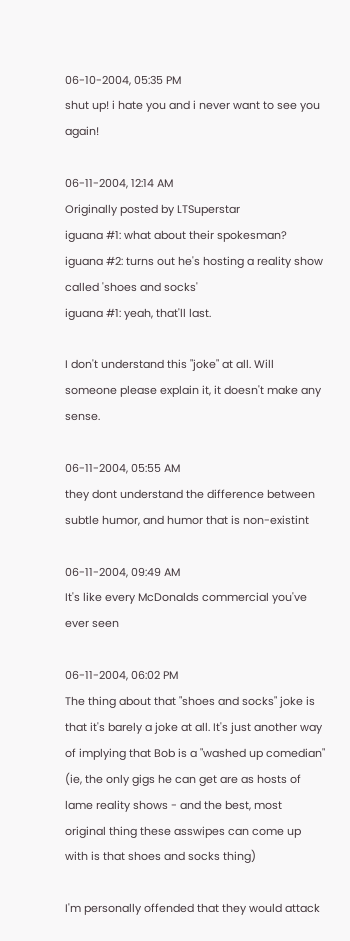06-10-2004, 05:35 PM
shut up! i hate you and i never want to see you again!

06-11-2004, 12:14 AM
Originally posted by LTSuperstar
iguana #1: what about their spokesman?
iguana #2: turns out he's hosting a reality show called 'shoes and socks'
iguana #1: yeah, that'll last.

I don't understand this "joke" at all. Will someone please explain it, it doesn't make any sense.

06-11-2004, 05:55 AM
they dont understand the difference between subtle humor, and humor that is non-existint

06-11-2004, 09:49 AM
It's like every McDonalds commercial you've ever seen

06-11-2004, 06:02 PM
The thing about that "shoes and socks" joke is that it's barely a joke at all. It's just another way of implying that Bob is a "washed up comedian" (ie, the only gigs he can get are as hosts of lame reality shows - and the best, most original thing these asswipes can come up with is that shoes and socks thing)

I'm personally offended that they would attack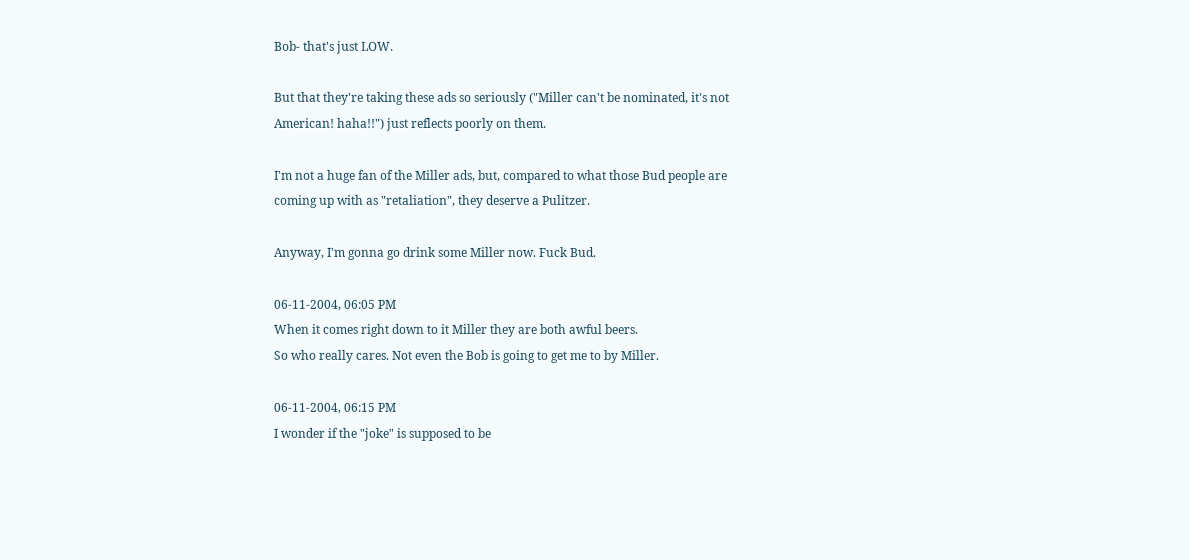Bob- that's just LOW.

But that they're taking these ads so seriously ("Miller can't be nominated, it's not American! haha!!") just reflects poorly on them.

I'm not a huge fan of the Miller ads, but, compared to what those Bud people are coming up with as "retaliation", they deserve a Pulitzer.

Anyway, I'm gonna go drink some Miller now. Fuck Bud.

06-11-2004, 06:05 PM
When it comes right down to it Miller they are both awful beers.
So who really cares. Not even the Bob is going to get me to by Miller.

06-11-2004, 06:15 PM
I wonder if the "joke" is supposed to be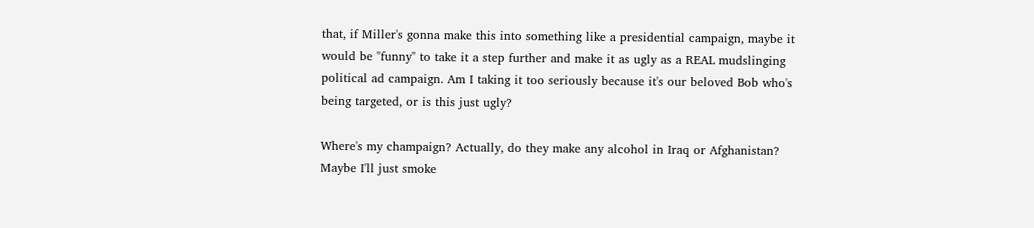that, if Miller's gonna make this into something like a presidential campaign, maybe it would be "funny" to take it a step further and make it as ugly as a REAL mudslinging political ad campaign. Am I taking it too seriously because it's our beloved Bob who's being targeted, or is this just ugly?

Where's my champaign? Actually, do they make any alcohol in Iraq or Afghanistan? Maybe I'll just smoke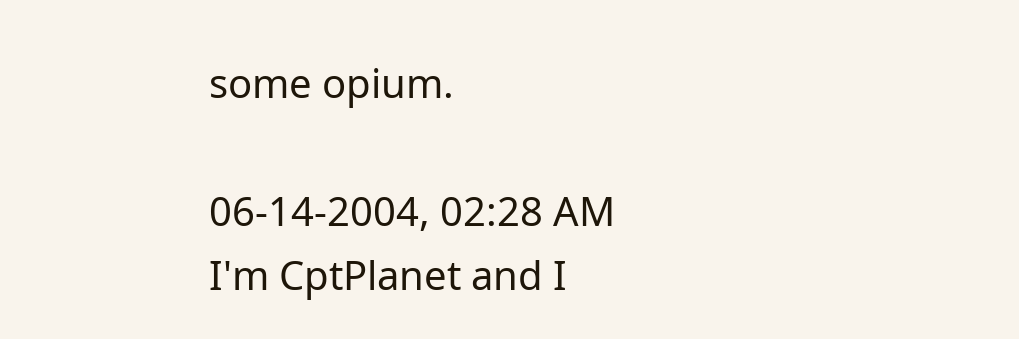some opium.

06-14-2004, 02:28 AM
I'm CptPlanet and I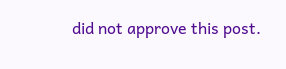did not approve this post.